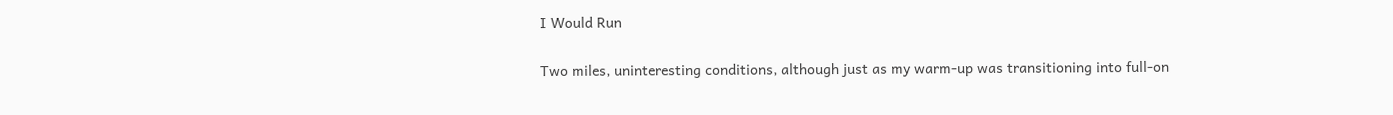I Would Run

Two miles, uninteresting conditions, although just as my warm-up was transitioning into full-on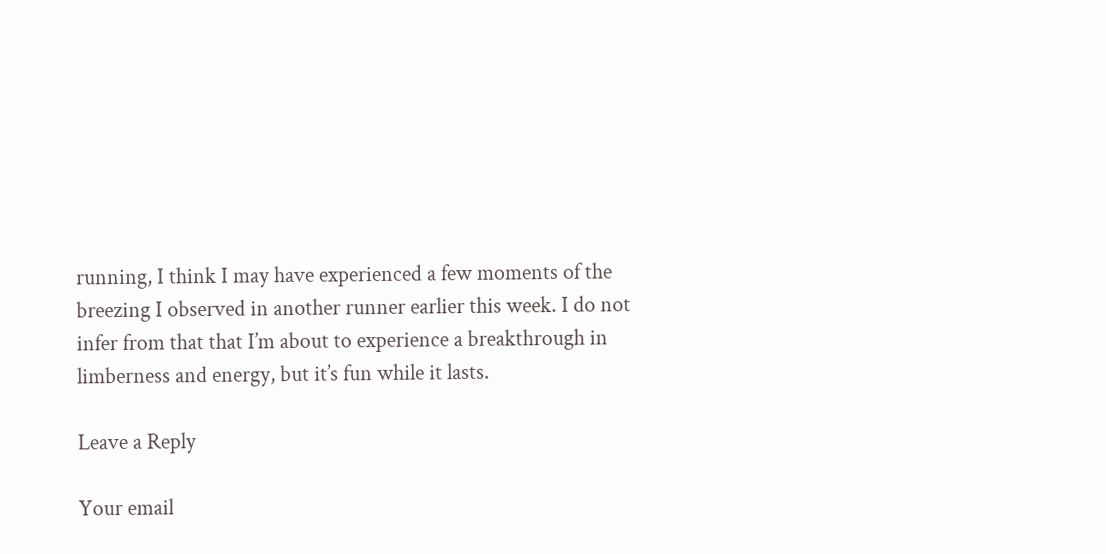running, I think I may have experienced a few moments of the breezing I observed in another runner earlier this week. I do not infer from that that I’m about to experience a breakthrough in limberness and energy, but it’s fun while it lasts.

Leave a Reply

Your email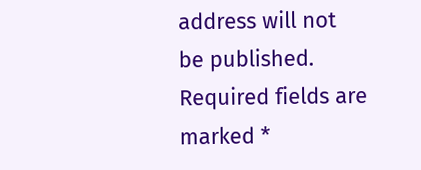address will not be published. Required fields are marked *